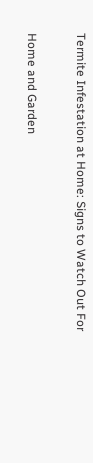Termite Infestation at Home: Signs to Watch Out For

Home and Garden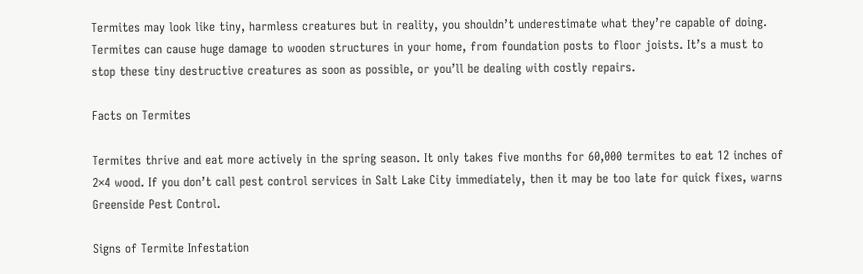Termites may look like tiny, harmless creatures but in reality, you shouldn’t underestimate what they’re capable of doing. Termites can cause huge damage to wooden structures in your home, from foundation posts to floor joists. It’s a must to stop these tiny destructive creatures as soon as possible, or you’ll be dealing with costly repairs.

Facts on Termites

Termites thrive and eat more actively in the spring season. It only takes five months for 60,000 termites to eat 12 inches of 2×4 wood. If you don’t call pest control services in Salt Lake City immediately, then it may be too late for quick fixes, warns Greenside Pest Control.

Signs of Termite Infestation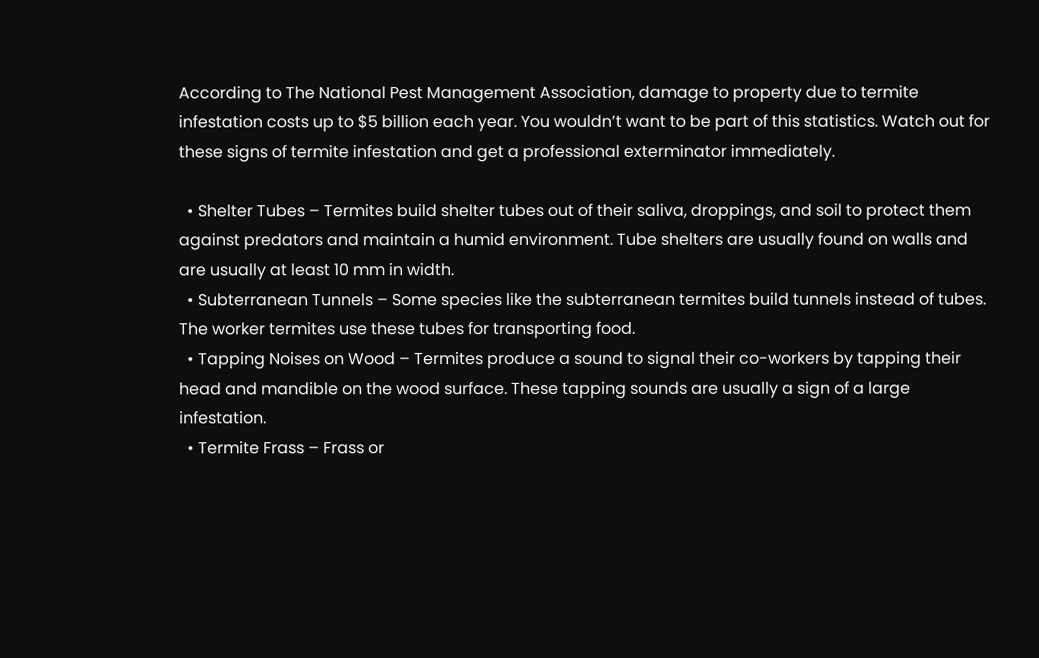According to The National Pest Management Association, damage to property due to termite infestation costs up to $5 billion each year. You wouldn’t want to be part of this statistics. Watch out for these signs of termite infestation and get a professional exterminator immediately.

  • Shelter Tubes – Termites build shelter tubes out of their saliva, droppings, and soil to protect them against predators and maintain a humid environment. Tube shelters are usually found on walls and are usually at least 10 mm in width.
  • Subterranean Tunnels – Some species like the subterranean termites build tunnels instead of tubes. The worker termites use these tubes for transporting food.
  • Tapping Noises on Wood – Termites produce a sound to signal their co-workers by tapping their head and mandible on the wood surface. These tapping sounds are usually a sign of a large infestation.
  • Termite Frass – Frass or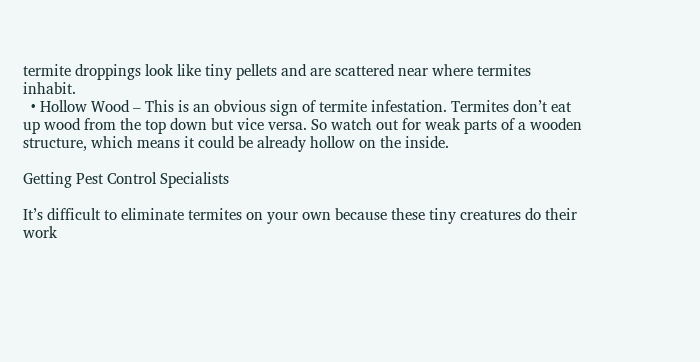termite droppings look like tiny pellets and are scattered near where termites inhabit.
  • Hollow Wood – This is an obvious sign of termite infestation. Termites don’t eat up wood from the top down but vice versa. So watch out for weak parts of a wooden structure, which means it could be already hollow on the inside.

Getting Pest Control Specialists

It’s difficult to eliminate termites on your own because these tiny creatures do their work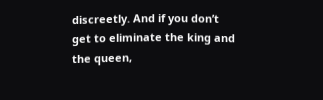discreetly. And if you don’t get to eliminate the king and the queen,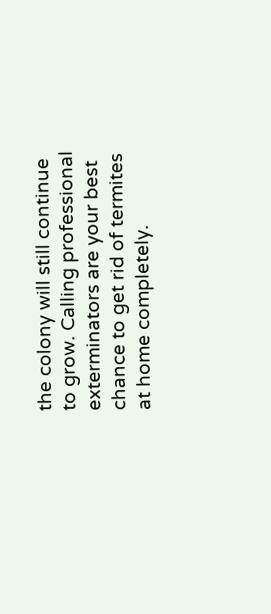the colony will still continue to grow. Calling professional exterminators are your best chance to get rid of termites at home completely.